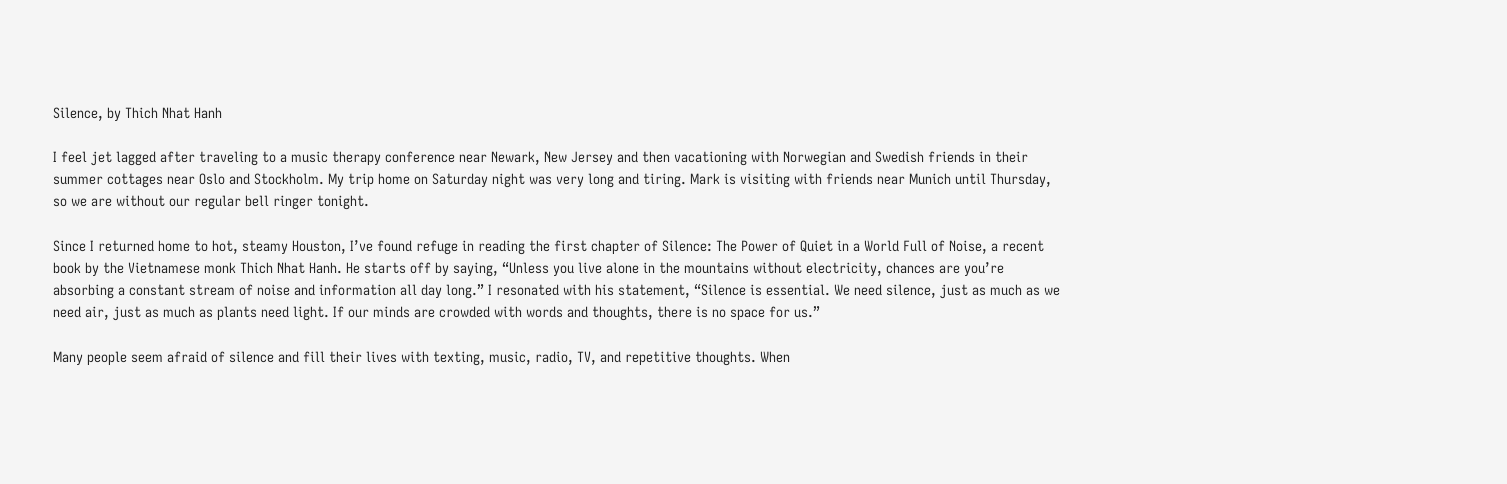Silence, by Thich Nhat Hanh

I feel jet lagged after traveling to a music therapy conference near Newark, New Jersey and then vacationing with Norwegian and Swedish friends in their summer cottages near Oslo and Stockholm. My trip home on Saturday night was very long and tiring. Mark is visiting with friends near Munich until Thursday, so we are without our regular bell ringer tonight.

Since I returned home to hot, steamy Houston, I’ve found refuge in reading the first chapter of Silence: The Power of Quiet in a World Full of Noise, a recent book by the Vietnamese monk Thich Nhat Hanh. He starts off by saying, “Unless you live alone in the mountains without electricity, chances are you’re absorbing a constant stream of noise and information all day long.” I resonated with his statement, “Silence is essential. We need silence, just as much as we need air, just as much as plants need light. If our minds are crowded with words and thoughts, there is no space for us.”

Many people seem afraid of silence and fill their lives with texting, music, radio, TV, and repetitive thoughts. When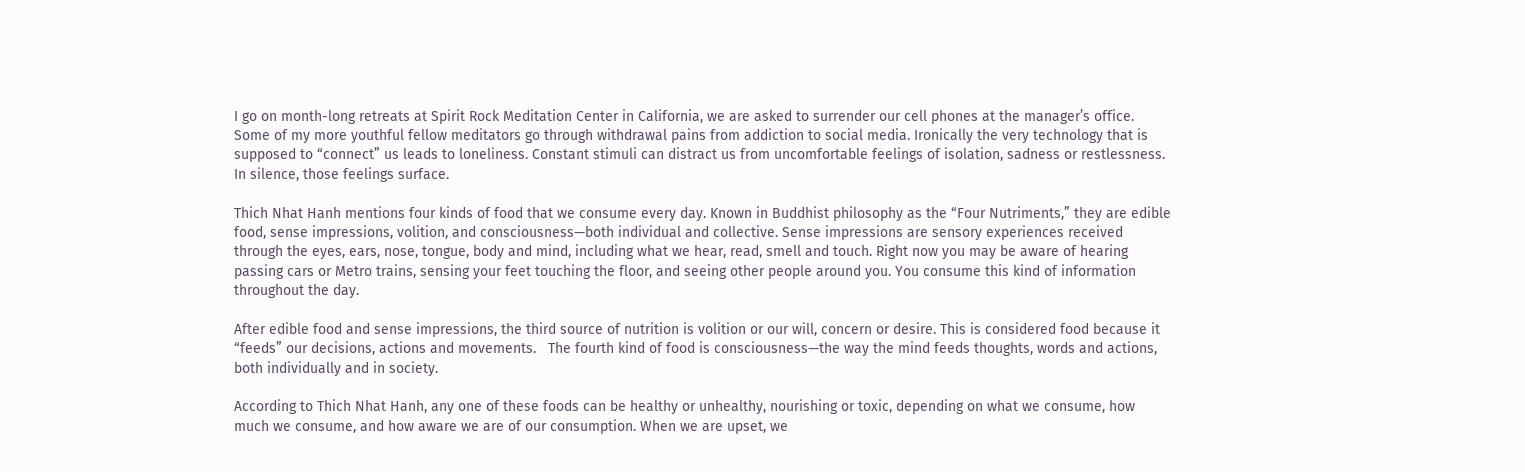I go on month-long retreats at Spirit Rock Meditation Center in California, we are asked to surrender our cell phones at the manager’s office. Some of my more youthful fellow meditators go through withdrawal pains from addiction to social media. Ironically the very technology that is supposed to “connect” us leads to loneliness. Constant stimuli can distract us from uncomfortable feelings of isolation, sadness or restlessness. In silence, those feelings surface.

Thich Nhat Hanh mentions four kinds of food that we consume every day. Known in Buddhist philosophy as the “Four Nutriments,” they are edible food, sense impressions, volition, and consciousness—both individual and collective. Sense impressions are sensory experiences received through the eyes, ears, nose, tongue, body and mind, including what we hear, read, smell and touch. Right now you may be aware of hearing passing cars or Metro trains, sensing your feet touching the floor, and seeing other people around you. You consume this kind of information throughout the day.

After edible food and sense impressions, the third source of nutrition is volition or our will, concern or desire. This is considered food because it “feeds” our decisions, actions and movements.   The fourth kind of food is consciousness—the way the mind feeds thoughts, words and actions, both individually and in society.

According to Thich Nhat Hanh, any one of these foods can be healthy or unhealthy, nourishing or toxic, depending on what we consume, how much we consume, and how aware we are of our consumption. When we are upset, we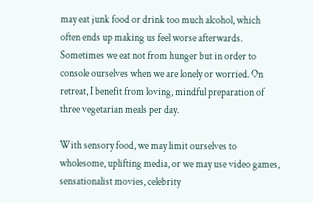may eat junk food or drink too much alcohol, which often ends up making us feel worse afterwards. Sometimes we eat not from hunger but in order to console ourselves when we are lonely or worried. On retreat, I benefit from loving, mindful preparation of three vegetarian meals per day.

With sensory food, we may limit ourselves to wholesome, uplifting media, or we may use video games, sensationalist movies, celebrity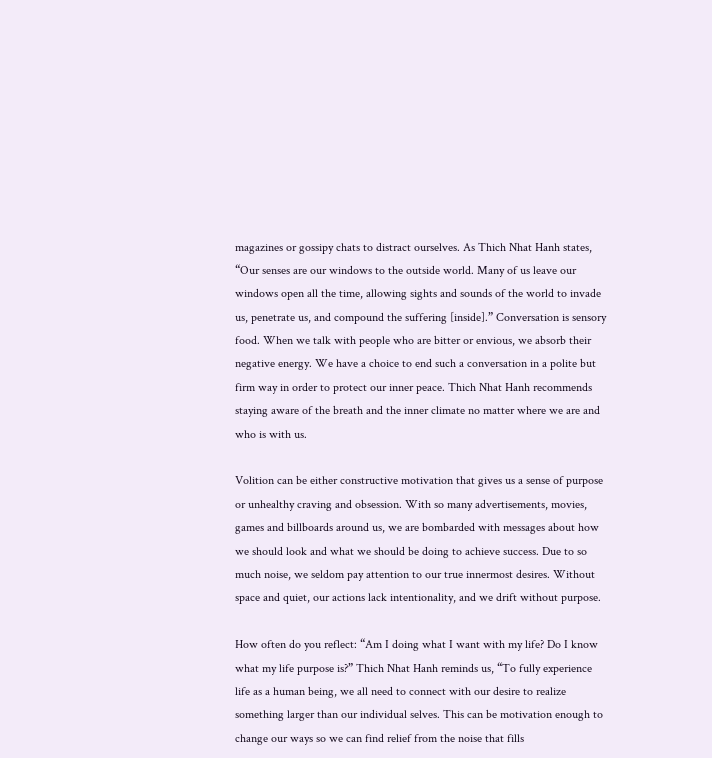magazines or gossipy chats to distract ourselves. As Thich Nhat Hanh states, “Our senses are our windows to the outside world. Many of us leave our windows open all the time, allowing sights and sounds of the world to invade us, penetrate us, and compound the suffering [inside].” Conversation is sensory food. When we talk with people who are bitter or envious, we absorb their negative energy. We have a choice to end such a conversation in a polite but firm way in order to protect our inner peace. Thich Nhat Hanh recommends staying aware of the breath and the inner climate no matter where we are and who is with us.

Volition can be either constructive motivation that gives us a sense of purpose or unhealthy craving and obsession. With so many advertisements, movies, games and billboards around us, we are bombarded with messages about how we should look and what we should be doing to achieve success. Due to so much noise, we seldom pay attention to our true innermost desires. Without space and quiet, our actions lack intentionality, and we drift without purpose.

How often do you reflect: “Am I doing what I want with my life? Do I know what my life purpose is?” Thich Nhat Hanh reminds us, “To fully experience life as a human being, we all need to connect with our desire to realize something larger than our individual selves. This can be motivation enough to change our ways so we can find relief from the noise that fills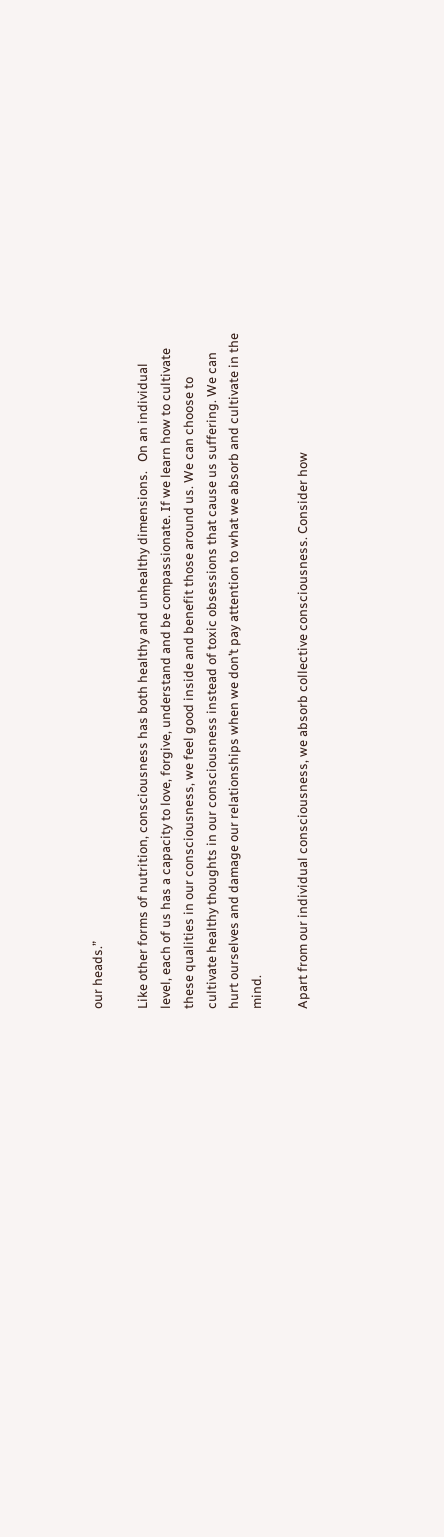our heads.”

Like other forms of nutrition, consciousness has both healthy and unhealthy dimensions.   On an individual level, each of us has a capacity to love, forgive, understand and be compassionate. If we learn how to cultivate these qualities in our consciousness, we feel good inside and benefit those around us. We can choose to cultivate healthy thoughts in our consciousness instead of toxic obsessions that cause us suffering. We can hurt ourselves and damage our relationships when we don’t pay attention to what we absorb and cultivate in the mind.

Apart from our individual consciousness, we absorb collective consciousness. Consider how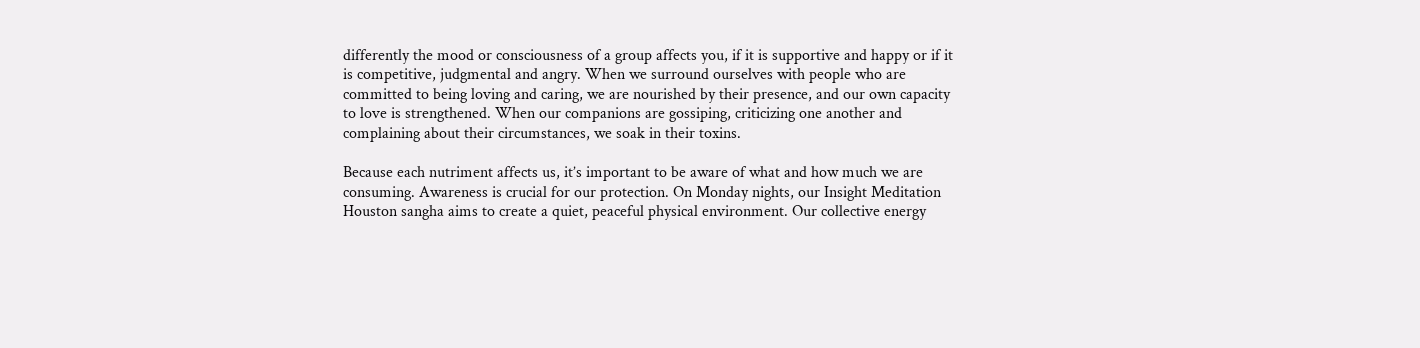differently the mood or consciousness of a group affects you, if it is supportive and happy or if it is competitive, judgmental and angry. When we surround ourselves with people who are committed to being loving and caring, we are nourished by their presence, and our own capacity to love is strengthened. When our companions are gossiping, criticizing one another and complaining about their circumstances, we soak in their toxins.

Because each nutriment affects us, it’s important to be aware of what and how much we are consuming. Awareness is crucial for our protection. On Monday nights, our Insight Meditation Houston sangha aims to create a quiet, peaceful physical environment. Our collective energy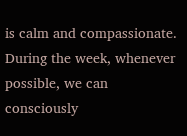is calm and compassionate. During the week, whenever possible, we can consciously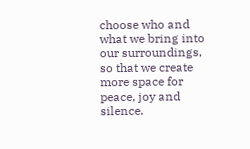choose who and what we bring into our surroundings, so that we create more space for peace, joy and silence.